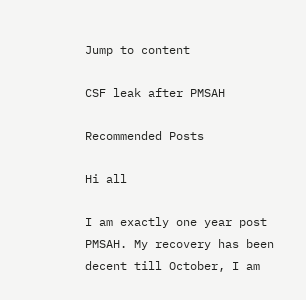Jump to content

CSF leak after PMSAH

Recommended Posts

Hi all

I am exactly one year post PMSAH. My recovery has been decent till October, I am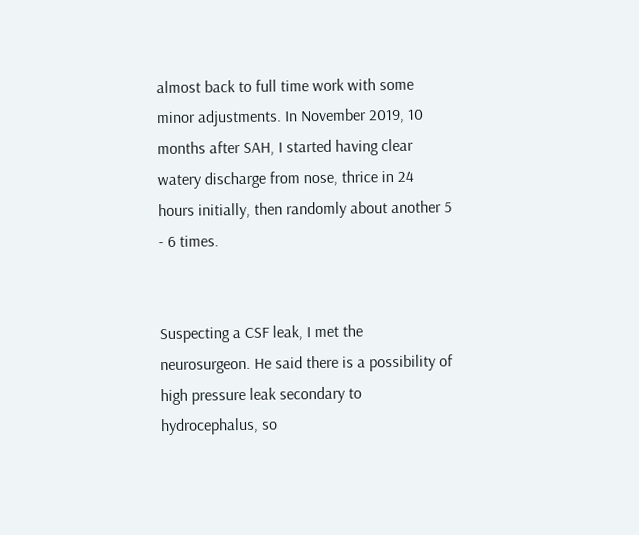almost back to full time work with some minor adjustments. In November 2019, 10 months after SAH, I started having clear watery discharge from nose, thrice in 24 hours initially, then randomly about another 5 - 6 times.


Suspecting a CSF leak, I met the neurosurgeon. He said there is a possibility of high pressure leak secondary to hydrocephalus, so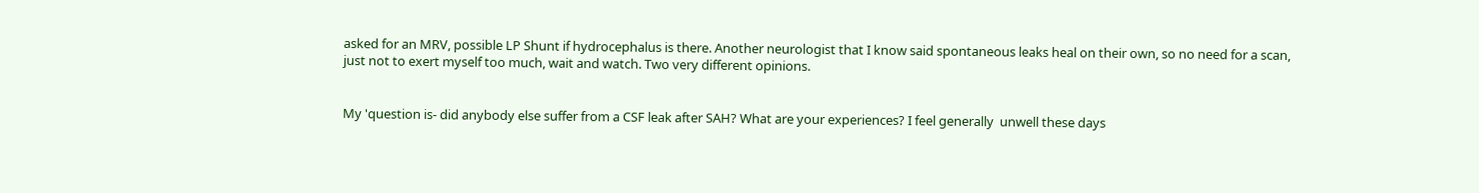asked for an MRV, possible LP Shunt if hydrocephalus is there. Another neurologist that I know said spontaneous leaks heal on their own, so no need for a scan, just not to exert myself too much, wait and watch. Two very different opinions.


My 'question is- did anybody else suffer from a CSF leak after SAH? What are your experiences? I feel generally  unwell these days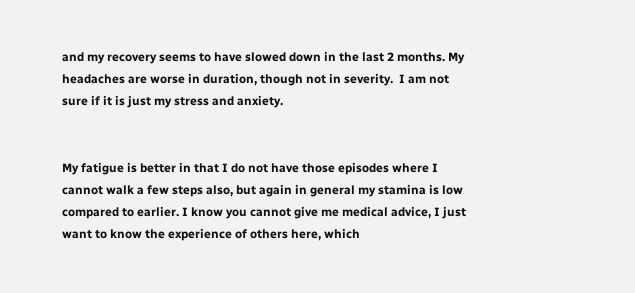and my recovery seems to have slowed down in the last 2 months. My headaches are worse in duration, though not in severity.  I am not sure if it is just my stress and anxiety.


My fatigue is better in that I do not have those episodes where I cannot walk a few steps also, but again in general my stamina is low compared to earlier. I know you cannot give me medical advice, I just want to know the experience of others here, which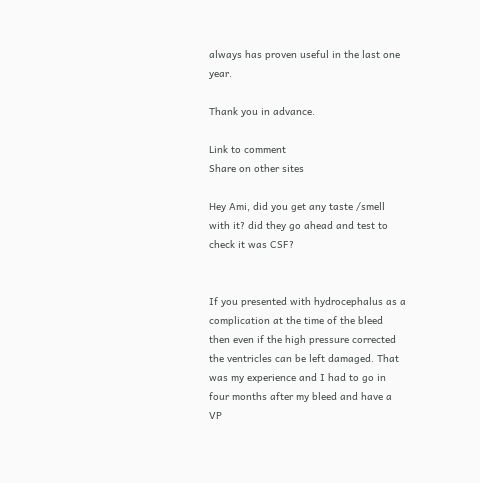always has proven useful in the last one year.

Thank you in advance.

Link to comment
Share on other sites

Hey Ami, did you get any taste /smell with it? did they go ahead and test to check it was CSF?


If you presented with hydrocephalus as a complication at the time of the bleed then even if the high pressure corrected the ventricles can be left damaged. That was my experience and I had to go in four months after my bleed and have a VP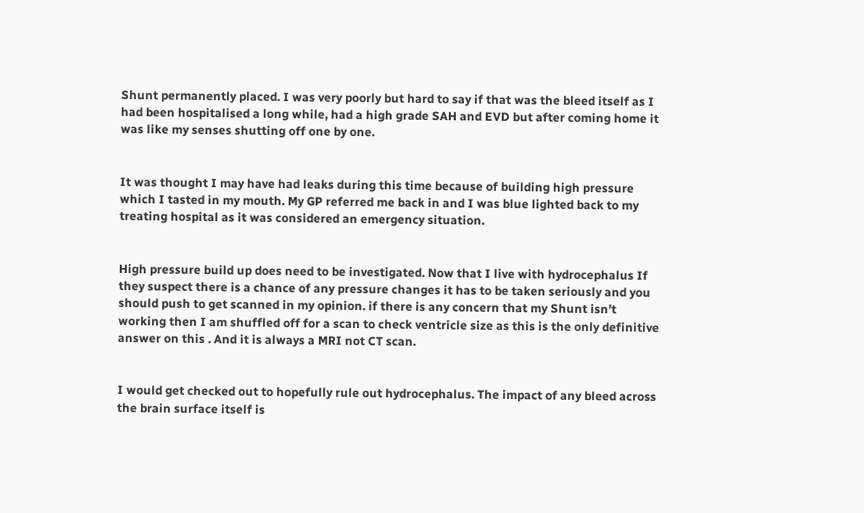Shunt permanently placed. I was very poorly but hard to say if that was the bleed itself as I had been hospitalised a long while, had a high grade SAH and EVD but after coming home it was like my senses shutting off one by one.


It was thought I may have had leaks during this time because of building high pressure which I tasted in my mouth. My GP referred me back in and I was blue lighted back to my treating hospital as it was considered an emergency situation.


High pressure build up does need to be investigated. Now that I live with hydrocephalus If they suspect there is a chance of any pressure changes it has to be taken seriously and you should push to get scanned in my opinion. if there is any concern that my Shunt isn’t working then I am shuffled off for a scan to check ventricle size as this is the only definitive answer on this . And it is always a MRI not CT scan.


I would get checked out to hopefully rule out hydrocephalus. The impact of any bleed across the brain surface itself is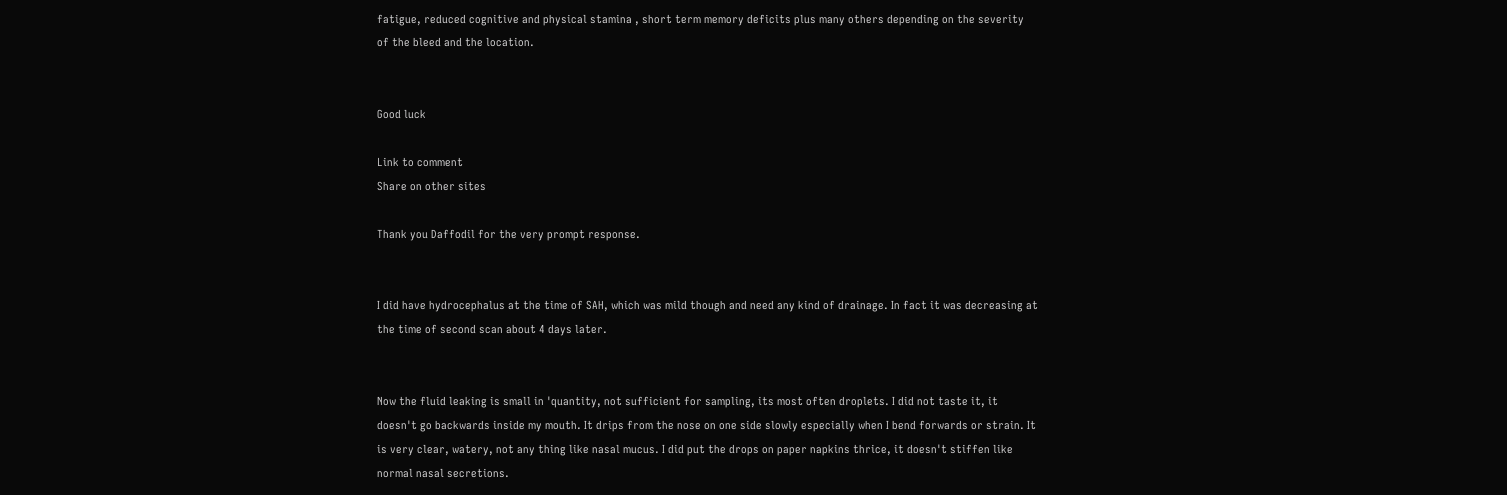fatigue, reduced cognitive and physical stamina , short term memory deficits plus many others depending on the severity of the bleed and the location.


Good luck

Link to comment
Share on other sites

Thank you Daffodil for the very prompt response.


I did have hydrocephalus at the time of SAH, which was mild though and need any kind of drainage. In fact it was decreasing at the time of second scan about 4 days later.


Now the fluid leaking is small in 'quantity, not sufficient for sampling, its most often droplets. I did not taste it, it doesn't go backwards inside my mouth. It drips from the nose on one side slowly especially when I bend forwards or strain. It is very clear, watery, not any thing like nasal mucus. I did put the drops on paper napkins thrice, it doesn't stiffen like normal nasal secretions.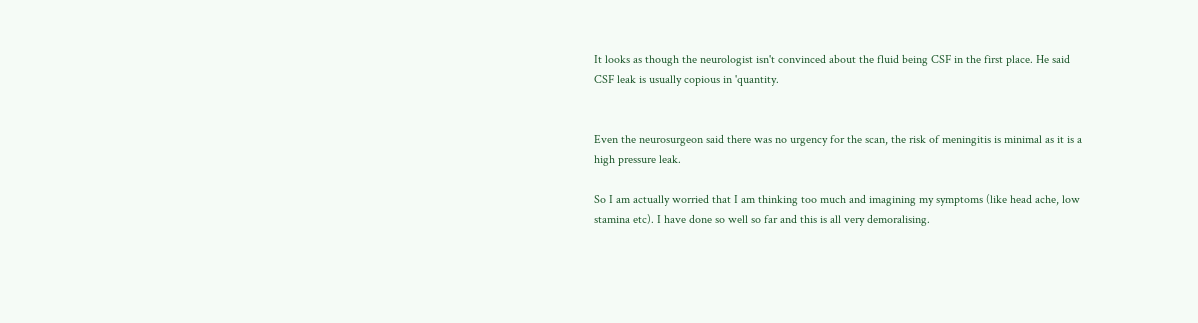It looks as though the neurologist isn't convinced about the fluid being CSF in the first place. He said CSF leak is usually copious in 'quantity.


Even the neurosurgeon said there was no urgency for the scan, the risk of meningitis is minimal as it is a high pressure leak.

So I am actually worried that I am thinking too much and imagining my symptoms (like head ache, low stamina etc). I have done so well so far and this is all very demoralising.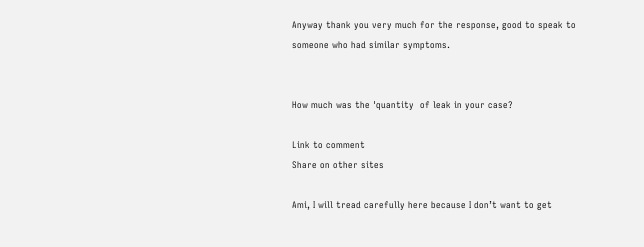Anyway thank you very much for the response, good to speak to someone who had similar symptoms.


How much was the 'quantity  of leak in your case?

Link to comment
Share on other sites

Ami, I will tread carefully here because I don’t want to get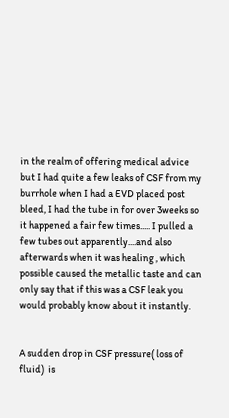in the realm of offering medical advice but I had quite a few leaks of CSF from my burrhole when I had a EVD placed post bleed, I had the tube in for over 3weeks so it happened a fair few times..... I pulled a few tubes out apparently....and also afterwards when it was healing , which possible caused the metallic taste and can only say that if this was a CSF leak you would probably know about it instantly.


A sudden drop in CSF pressure( loss of fluid)  is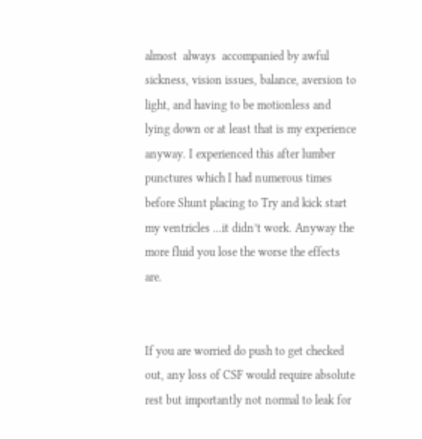almost  always  accompanied by awful sickness, vision issues, balance, aversion to light, and having to be motionless and lying down or at least that is my experience anyway. I experienced this after lumber punctures which I had numerous times before Shunt placing to Try and kick start my ventricles ...it didn’t work. Anyway the more fluid you lose the worse the effects  are.


If you are worried do push to get checked out, any loss of CSF would require absolute rest but importantly not normal to leak for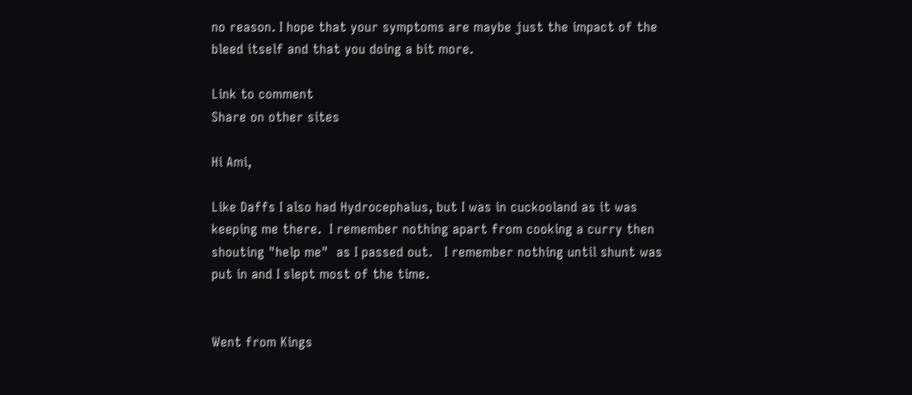no reason. I hope that your symptoms are maybe just the impact of the bleed itself and that you doing a bit more.

Link to comment
Share on other sites

Hi Ami,

Like Daffs I also had Hydrocephalus, but I was in cuckooland as it was keeping me there.  I remember nothing apart from cooking a curry then shouting "help me"  as I passed out.   I remember nothing until shunt was put in and I slept most of the time.


Went from Kings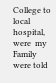College to local hospital, were  my Family were told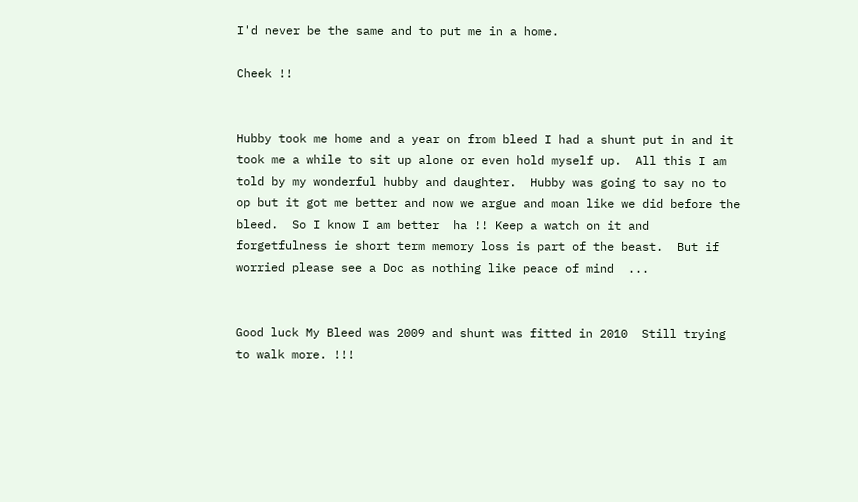I'd never be the same and to put me in a home.

Cheek !!


Hubby took me home and a year on from bleed I had a shunt put in and it took me a while to sit up alone or even hold myself up.  All this I am told by my wonderful hubby and daughter.  Hubby was going to say no to op but it got me better and now we argue and moan like we did before the bleed.  So I know I am better  ha !! Keep a watch on it and forgetfulness ie short term memory loss is part of the beast.  But if worried please see a Doc as nothing like peace of mind  ...


Good luck My Bleed was 2009 and shunt was fitted in 2010  Still trying to walk more. !!!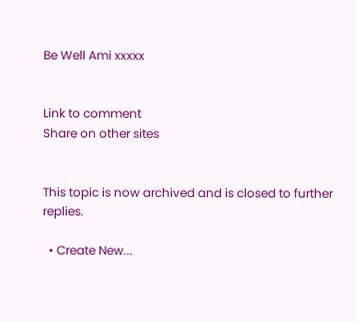Be Well Ami xxxxx


Link to comment
Share on other sites


This topic is now archived and is closed to further replies.

  • Create New...